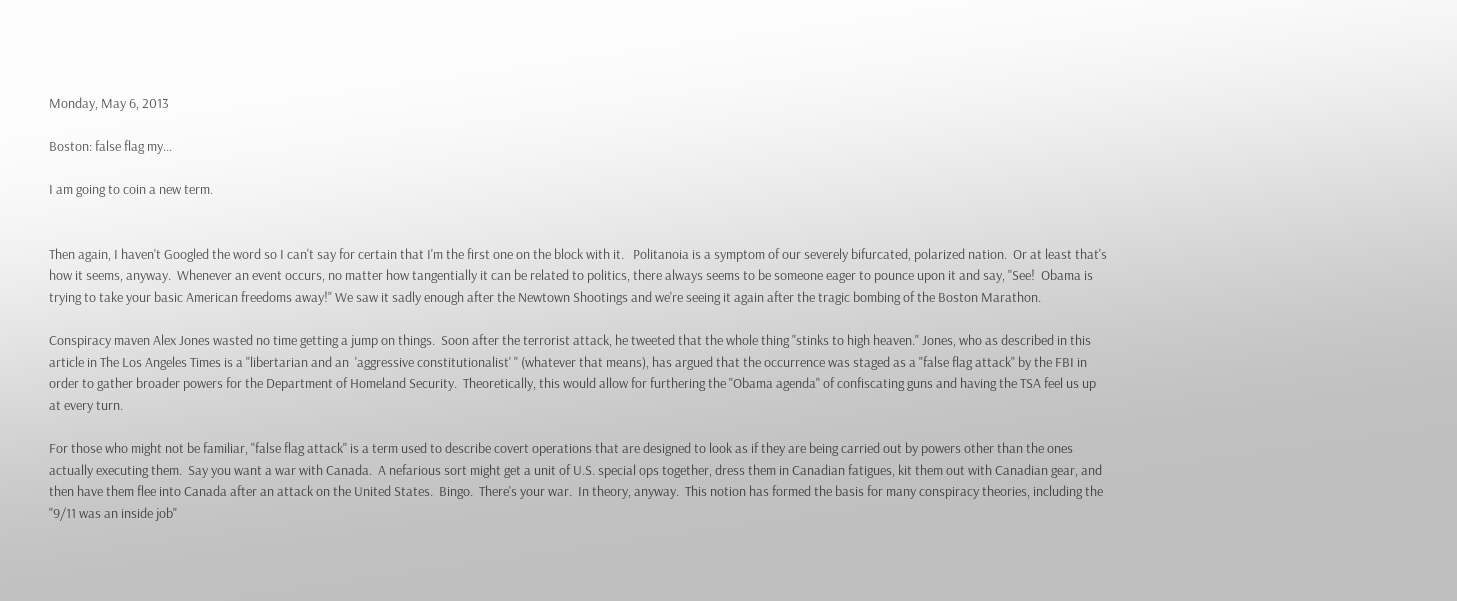Monday, May 6, 2013

Boston: false flag my...

I am going to coin a new term.


Then again, I haven't Googled the word so I can't say for certain that I'm the first one on the block with it.   Politanoia is a symptom of our severely bifurcated, polarized nation.  Or at least that's how it seems, anyway.  Whenever an event occurs, no matter how tangentially it can be related to politics, there always seems to be someone eager to pounce upon it and say, "See!  Obama is trying to take your basic American freedoms away!" We saw it sadly enough after the Newtown Shootings and we're seeing it again after the tragic bombing of the Boston Marathon.

Conspiracy maven Alex Jones wasted no time getting a jump on things.  Soon after the terrorist attack, he tweeted that the whole thing "stinks to high heaven." Jones, who as described in this article in The Los Angeles Times is a "libertarian and an  'aggressive constitutionalist' " (whatever that means), has argued that the occurrence was staged as a "false flag attack" by the FBI in order to gather broader powers for the Department of Homeland Security.  Theoretically, this would allow for furthering the "Obama agenda" of confiscating guns and having the TSA feel us up at every turn.

For those who might not be familiar, "false flag attack" is a term used to describe covert operations that are designed to look as if they are being carried out by powers other than the ones actually executing them.  Say you want a war with Canada.  A nefarious sort might get a unit of U.S. special ops together, dress them in Canadian fatigues, kit them out with Canadian gear, and then have them flee into Canada after an attack on the United States.  Bingo.  There's your war.  In theory, anyway.  This notion has formed the basis for many conspiracy theories, including the "9/11 was an inside job"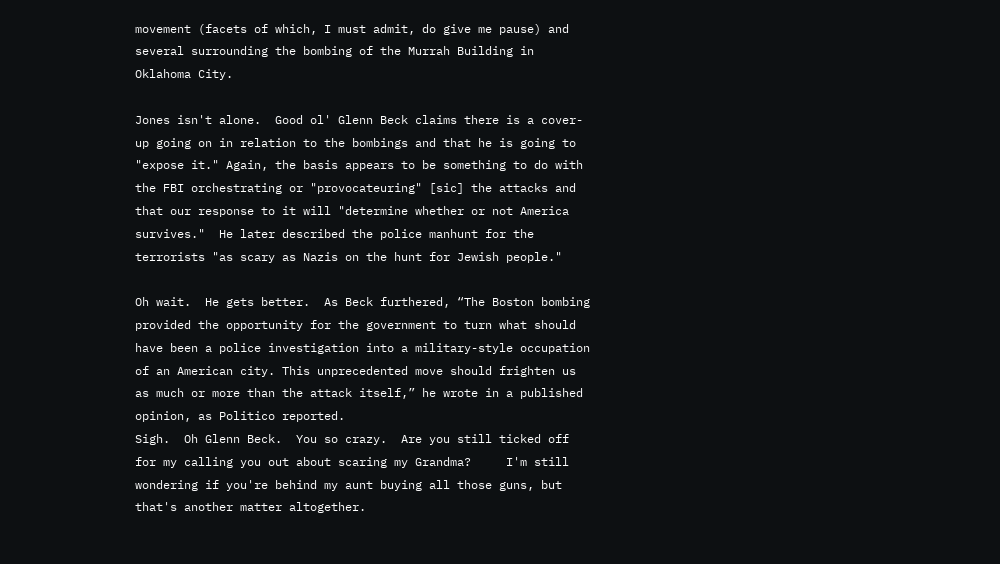movement (facets of which, I must admit, do give me pause) and several surrounding the bombing of the Murrah Building in Oklahoma City.

Jones isn't alone.  Good ol' Glenn Beck claims there is a cover-up going on in relation to the bombings and that he is going to "expose it." Again, the basis appears to be something to do with the FBI orchestrating or "provocateuring" [sic] the attacks and that our response to it will "determine whether or not America survives."  He later described the police manhunt for the terrorists "as scary as Nazis on the hunt for Jewish people."

Oh wait.  He gets better.  As Beck furthered, “The Boston bombing provided the opportunity for the government to turn what should have been a police investigation into a military-style occupation of an American city. This unprecedented move should frighten us as much or more than the attack itself,” he wrote in a published opinion, as Politico reported.
Sigh.  Oh Glenn Beck.  You so crazy.  Are you still ticked off for my calling you out about scaring my Grandma?     I'm still wondering if you're behind my aunt buying all those guns, but that's another matter altogether.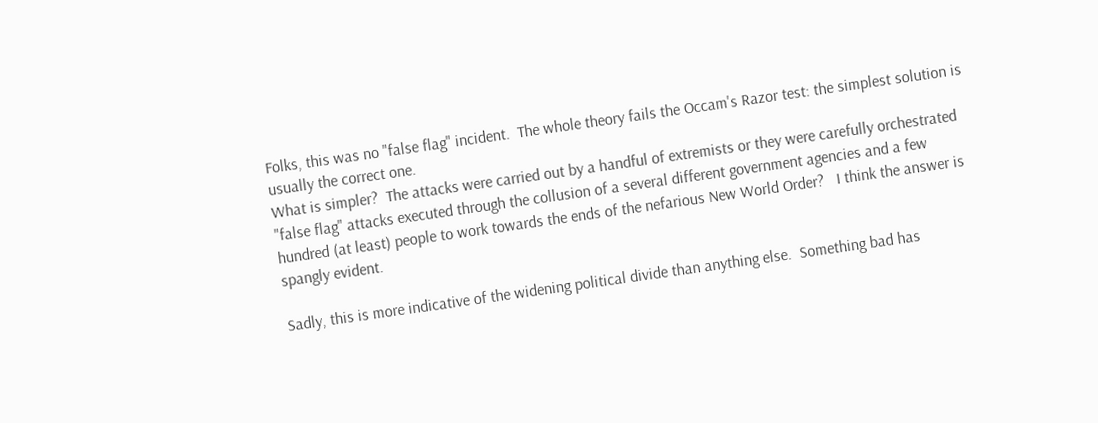Folks, this was no "false flag" incident.  The whole theory fails the Occam's Razor test: the simplest solution is usually the correct one.
What is simpler?  The attacks were carried out by a handful of extremists or they were carefully orchestrated "false flag" attacks executed through the collusion of a several different government agencies and a few hundred (at least) people to work towards the ends of the nefarious New World Order?   I think the answer is spangly evident.

Sadly, this is more indicative of the widening political divide than anything else.  Something bad has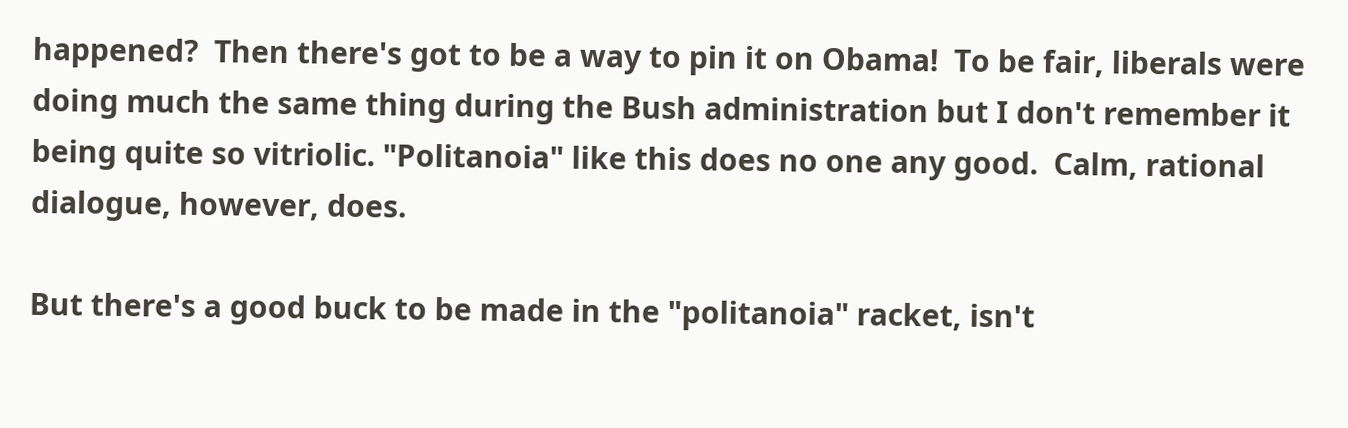happened?  Then there's got to be a way to pin it on Obama!  To be fair, liberals were doing much the same thing during the Bush administration but I don't remember it being quite so vitriolic. "Politanoia" like this does no one any good.  Calm, rational dialogue, however, does.

But there's a good buck to be made in the "politanoia" racket, isn't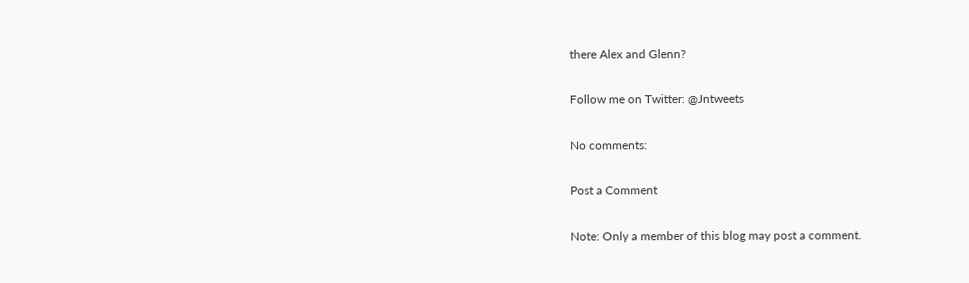there Alex and Glenn?

Follow me on Twitter: @Jntweets

No comments:

Post a Comment

Note: Only a member of this blog may post a comment.